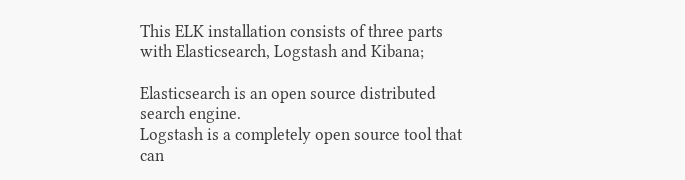This ELK installation consists of three parts with Elasticsearch, Logstash and Kibana;

Elasticsearch is an open source distributed search engine.
Logstash is a completely open source tool that can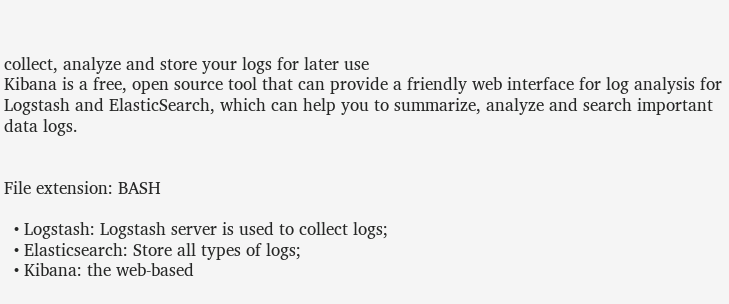collect, analyze and store your logs for later use
Kibana is a free, open source tool that can provide a friendly web interface for log analysis for Logstash and ElasticSearch, which can help you to summarize, analyze and search important data logs.


File extension: BASH

  • Logstash: Logstash server is used to collect logs;
  • Elasticsearch: Store all types of logs;
  • Kibana: the web-based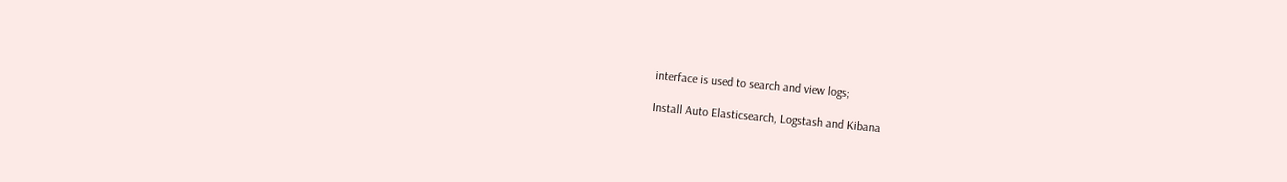interface is used to search and view logs;

Install Auto Elasticsearch, Logstash and Kibana